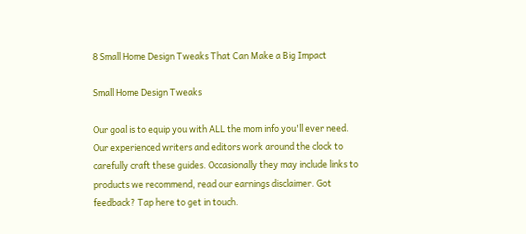8 Small Home Design Tweaks That Can Make a Big Impact

Small Home Design Tweaks

Our goal is to equip you with ALL the mom info you'll ever need. Our experienced writers and editors work around the clock to carefully craft these guides. Occasionally they may include links to products we recommend, read our earnings disclaimer. Got feedback? Tap here to get in touch.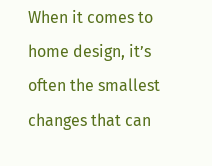When it comes to home design, it’s often the smallest changes that can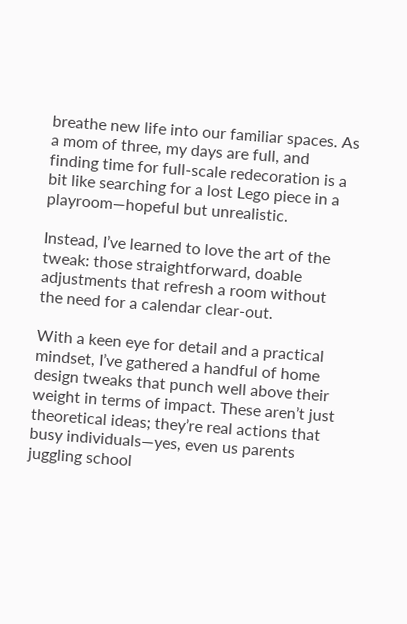breathe new life into our familiar spaces. As a mom of three, my days are full, and finding time for full-scale redecoration is a bit like searching for a lost Lego piece in a playroom—hopeful but unrealistic.

Instead, I’ve learned to love the art of the tweak: those straightforward, doable adjustments that refresh a room without the need for a calendar clear-out.

With a keen eye for detail and a practical mindset, I’ve gathered a handful of home design tweaks that punch well above their weight in terms of impact. These aren’t just theoretical ideas; they’re real actions that busy individuals—yes, even us parents juggling school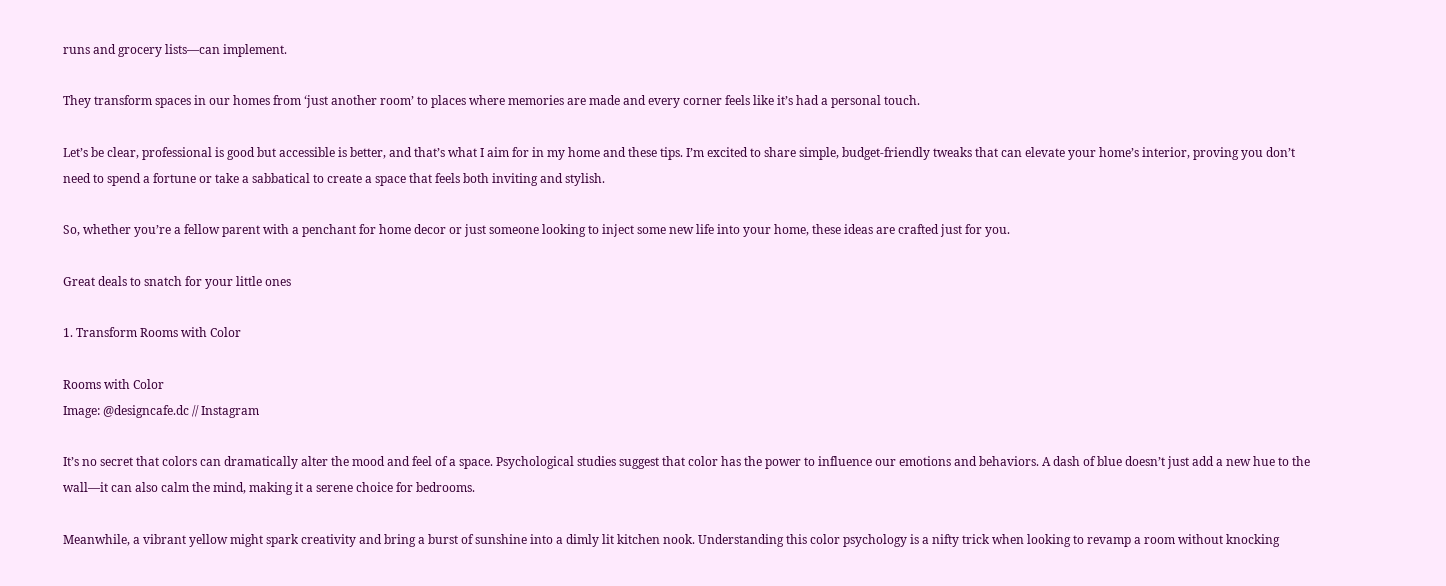runs and grocery lists—can implement.

They transform spaces in our homes from ‘just another room’ to places where memories are made and every corner feels like it’s had a personal touch.

Let’s be clear, professional is good but accessible is better, and that’s what I aim for in my home and these tips. I’m excited to share simple, budget-friendly tweaks that can elevate your home’s interior, proving you don’t need to spend a fortune or take a sabbatical to create a space that feels both inviting and stylish.

So, whether you’re a fellow parent with a penchant for home decor or just someone looking to inject some new life into your home, these ideas are crafted just for you.

Great deals to snatch for your little ones

1. Transform Rooms with Color

Rooms with Color
Image: @designcafe.dc // Instagram

It’s no secret that colors can dramatically alter the mood and feel of a space. Psychological studies suggest that color has the power to influence our emotions and behaviors. A dash of blue doesn’t just add a new hue to the wall—it can also calm the mind, making it a serene choice for bedrooms.

Meanwhile, a vibrant yellow might spark creativity and bring a burst of sunshine into a dimly lit kitchen nook. Understanding this color psychology is a nifty trick when looking to revamp a room without knocking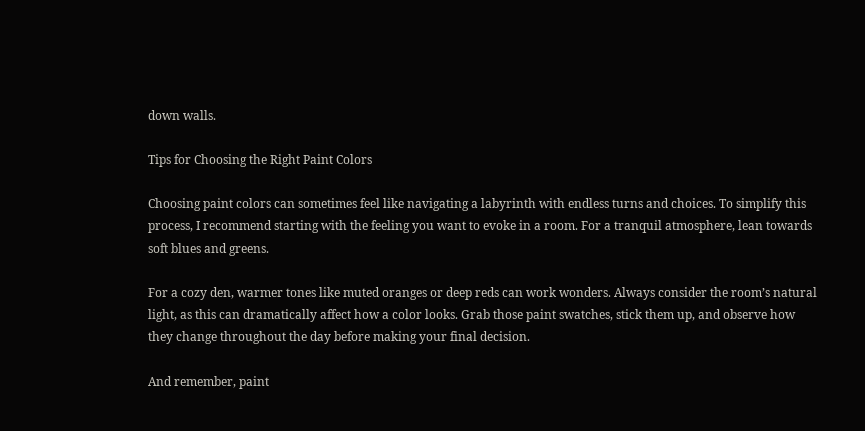down walls.

Tips for Choosing the Right Paint Colors

Choosing paint colors can sometimes feel like navigating a labyrinth with endless turns and choices. To simplify this process, I recommend starting with the feeling you want to evoke in a room. For a tranquil atmosphere, lean towards soft blues and greens.

For a cozy den, warmer tones like muted oranges or deep reds can work wonders. Always consider the room’s natural light, as this can dramatically affect how a color looks. Grab those paint swatches, stick them up, and observe how they change throughout the day before making your final decision.

And remember, paint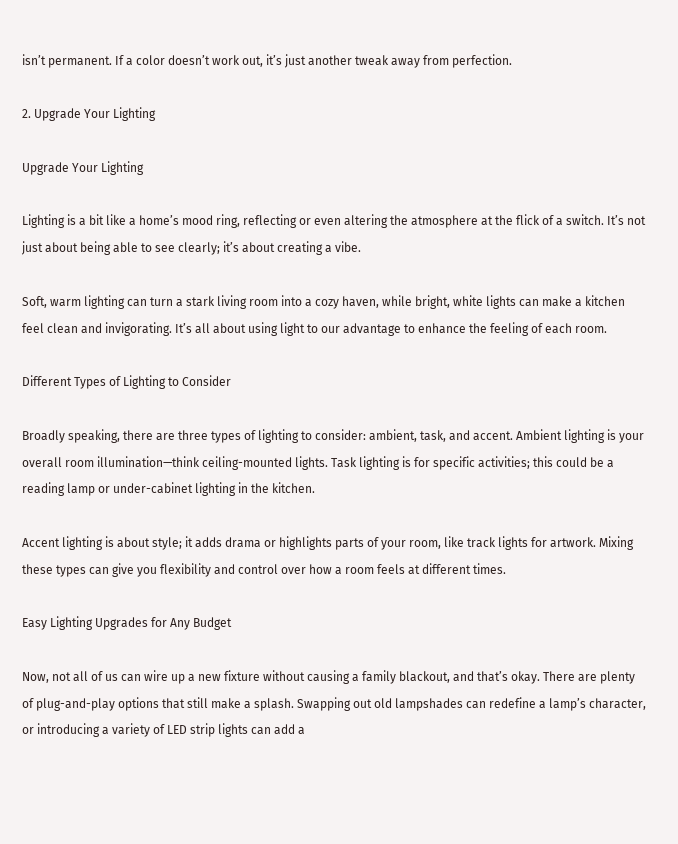isn’t permanent. If a color doesn’t work out, it’s just another tweak away from perfection.

2. Upgrade Your Lighting

Upgrade Your Lighting

Lighting is a bit like a home’s mood ring, reflecting or even altering the atmosphere at the flick of a switch. It’s not just about being able to see clearly; it’s about creating a vibe.

Soft, warm lighting can turn a stark living room into a cozy haven, while bright, white lights can make a kitchen feel clean and invigorating. It’s all about using light to our advantage to enhance the feeling of each room.

Different Types of Lighting to Consider

Broadly speaking, there are three types of lighting to consider: ambient, task, and accent. Ambient lighting is your overall room illumination—think ceiling-mounted lights. Task lighting is for specific activities; this could be a reading lamp or under-cabinet lighting in the kitchen.

Accent lighting is about style; it adds drama or highlights parts of your room, like track lights for artwork. Mixing these types can give you flexibility and control over how a room feels at different times.

Easy Lighting Upgrades for Any Budget

Now, not all of us can wire up a new fixture without causing a family blackout, and that’s okay. There are plenty of plug-and-play options that still make a splash. Swapping out old lampshades can redefine a lamp’s character, or introducing a variety of LED strip lights can add a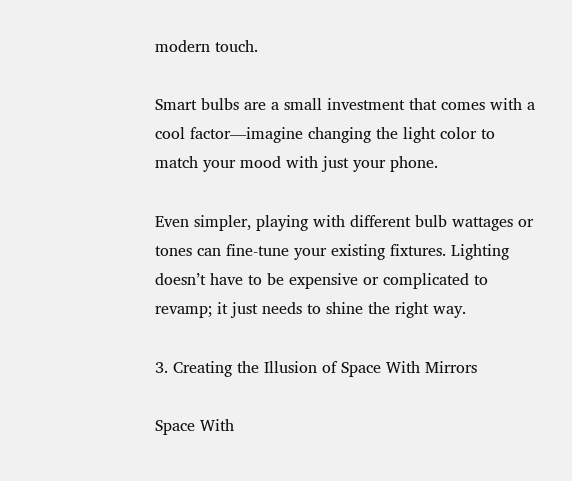modern touch.

Smart bulbs are a small investment that comes with a cool factor—imagine changing the light color to match your mood with just your phone.

Even simpler, playing with different bulb wattages or tones can fine-tune your existing fixtures. Lighting doesn’t have to be expensive or complicated to revamp; it just needs to shine the right way.

3. Creating the Illusion of Space With Mirrors

Space With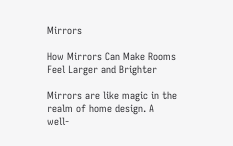Mirrors

How Mirrors Can Make Rooms Feel Larger and Brighter

Mirrors are like magic in the realm of home design. A well-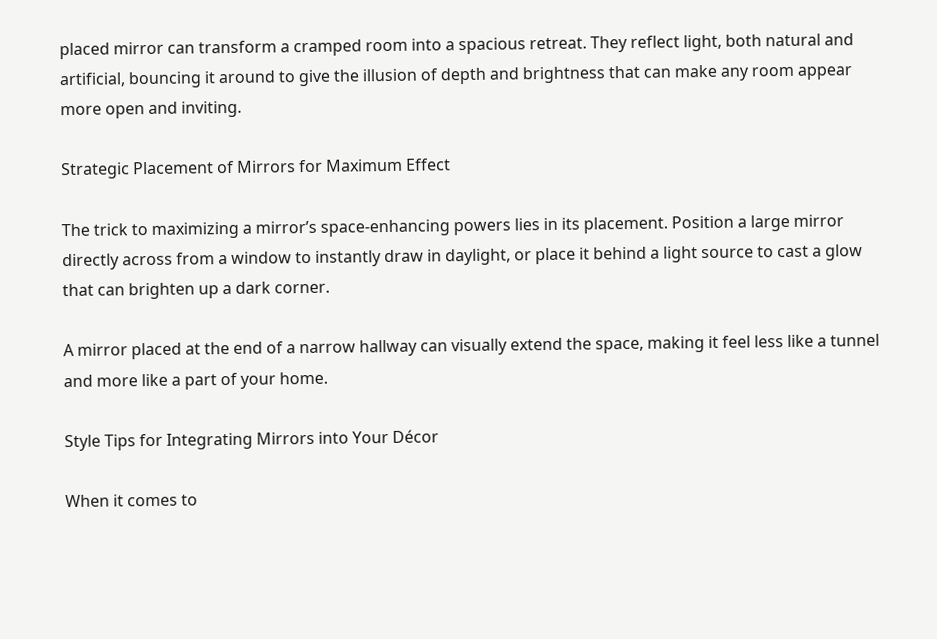placed mirror can transform a cramped room into a spacious retreat. They reflect light, both natural and artificial, bouncing it around to give the illusion of depth and brightness that can make any room appear more open and inviting.

Strategic Placement of Mirrors for Maximum Effect

The trick to maximizing a mirror’s space-enhancing powers lies in its placement. Position a large mirror directly across from a window to instantly draw in daylight, or place it behind a light source to cast a glow that can brighten up a dark corner.

A mirror placed at the end of a narrow hallway can visually extend the space, making it feel less like a tunnel and more like a part of your home.

Style Tips for Integrating Mirrors into Your Décor

When it comes to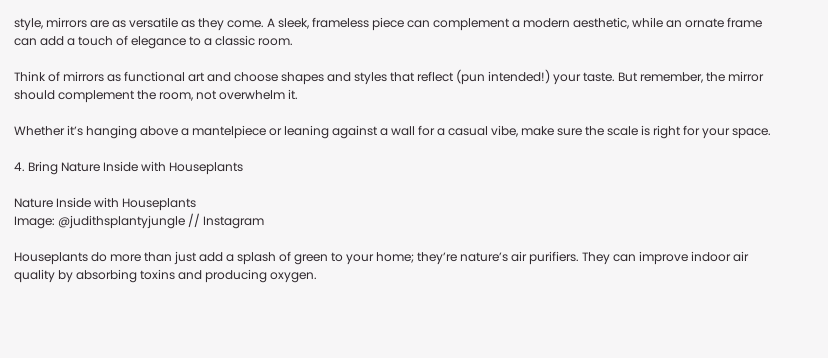style, mirrors are as versatile as they come. A sleek, frameless piece can complement a modern aesthetic, while an ornate frame can add a touch of elegance to a classic room.

Think of mirrors as functional art and choose shapes and styles that reflect (pun intended!) your taste. But remember, the mirror should complement the room, not overwhelm it.

Whether it’s hanging above a mantelpiece or leaning against a wall for a casual vibe, make sure the scale is right for your space.

4. Bring Nature Inside with Houseplants

Nature Inside with Houseplants
Image: @judithsplantyjungle // Instagram

Houseplants do more than just add a splash of green to your home; they’re nature’s air purifiers. They can improve indoor air quality by absorbing toxins and producing oxygen.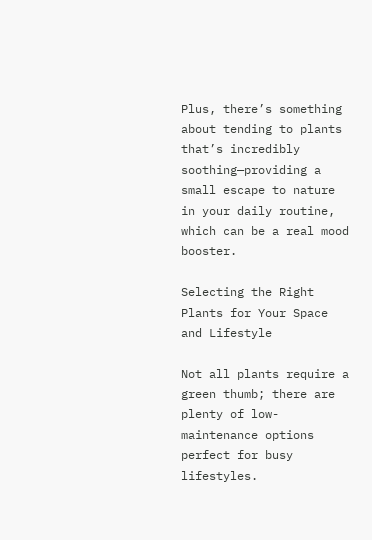Plus, there’s something about tending to plants that’s incredibly soothing—providing a small escape to nature in your daily routine, which can be a real mood booster.

Selecting the Right Plants for Your Space and Lifestyle

Not all plants require a green thumb; there are plenty of low-maintenance options perfect for busy lifestyles.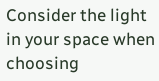Consider the light in your space when choosing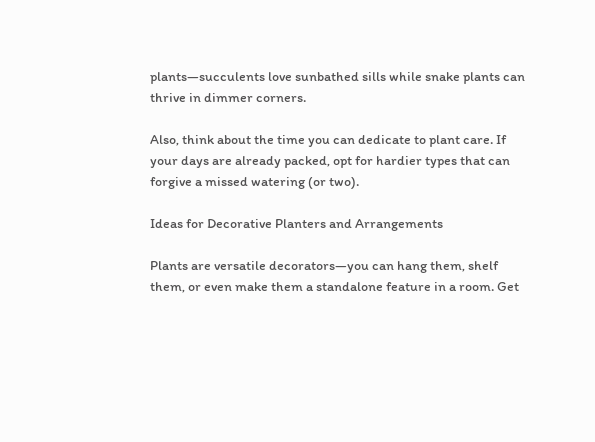plants—succulents love sunbathed sills while snake plants can thrive in dimmer corners.

Also, think about the time you can dedicate to plant care. If your days are already packed, opt for hardier types that can forgive a missed watering (or two).

Ideas for Decorative Planters and Arrangements

Plants are versatile decorators—you can hang them, shelf them, or even make them a standalone feature in a room. Get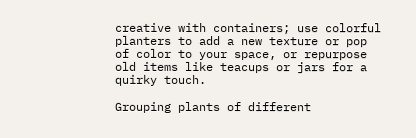creative with containers; use colorful planters to add a new texture or pop of color to your space, or repurpose old items like teacups or jars for a quirky touch.

Grouping plants of different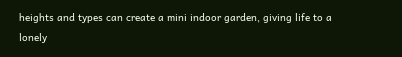heights and types can create a mini indoor garden, giving life to a lonely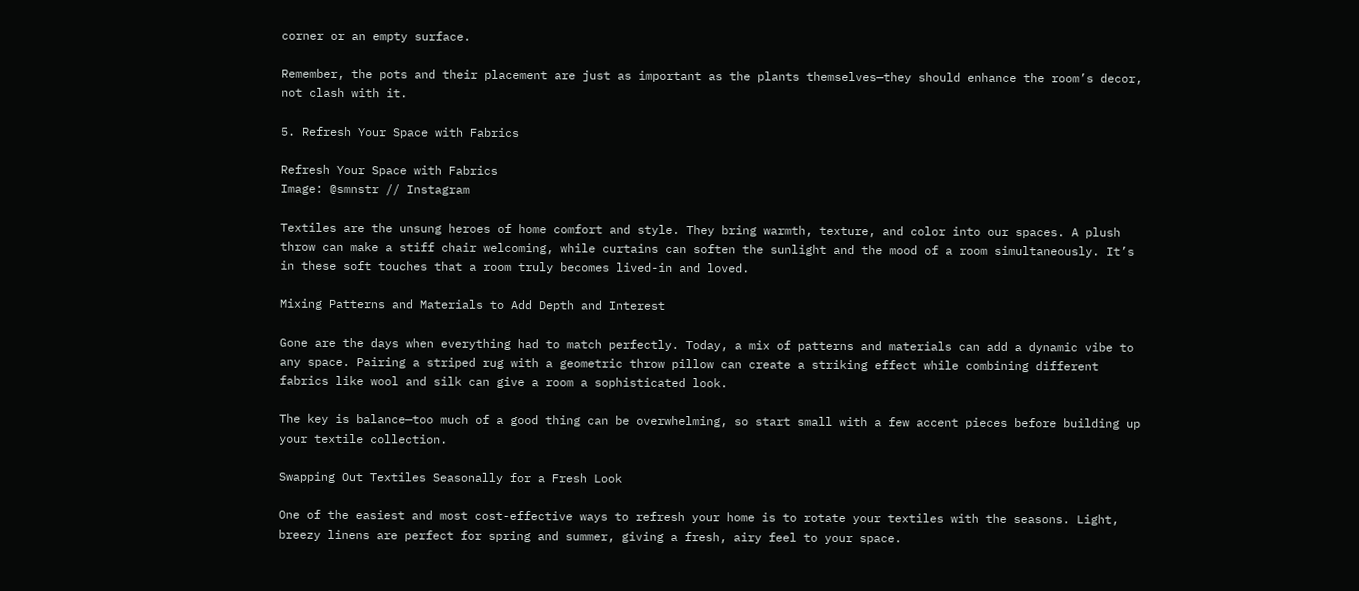corner or an empty surface.

Remember, the pots and their placement are just as important as the plants themselves—they should enhance the room’s decor, not clash with it.

5. Refresh Your Space with Fabrics

Refresh Your Space with Fabrics
Image: @smnstr // Instagram

Textiles are the unsung heroes of home comfort and style. They bring warmth, texture, and color into our spaces. A plush throw can make a stiff chair welcoming, while curtains can soften the sunlight and the mood of a room simultaneously. It’s in these soft touches that a room truly becomes lived-in and loved.

Mixing Patterns and Materials to Add Depth and Interest

Gone are the days when everything had to match perfectly. Today, a mix of patterns and materials can add a dynamic vibe to any space. Pairing a striped rug with a geometric throw pillow can create a striking effect while combining different fabrics like wool and silk can give a room a sophisticated look.

The key is balance—too much of a good thing can be overwhelming, so start small with a few accent pieces before building up your textile collection.

Swapping Out Textiles Seasonally for a Fresh Look

One of the easiest and most cost-effective ways to refresh your home is to rotate your textiles with the seasons. Light, breezy linens are perfect for spring and summer, giving a fresh, airy feel to your space.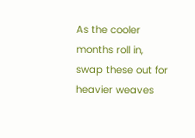As the cooler months roll in, swap these out for heavier weaves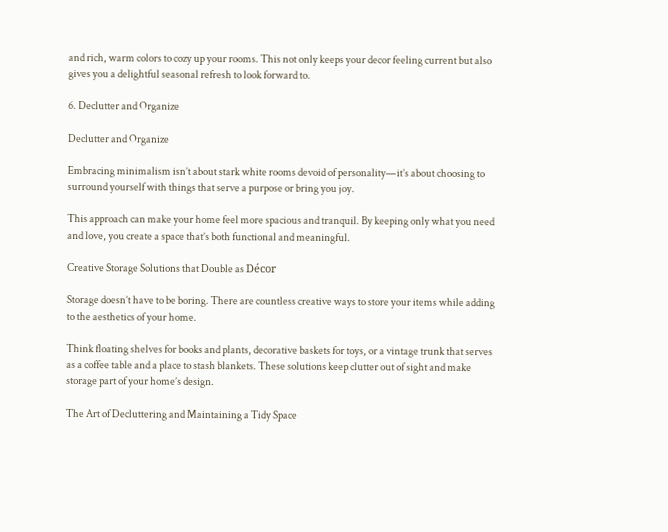and rich, warm colors to cozy up your rooms. This not only keeps your decor feeling current but also gives you a delightful seasonal refresh to look forward to.

6. Declutter and Organize

Declutter and Organize

Embracing minimalism isn’t about stark white rooms devoid of personality—it’s about choosing to surround yourself with things that serve a purpose or bring you joy.

This approach can make your home feel more spacious and tranquil. By keeping only what you need and love, you create a space that’s both functional and meaningful.

Creative Storage Solutions that Double as Décor

Storage doesn’t have to be boring. There are countless creative ways to store your items while adding to the aesthetics of your home.

Think floating shelves for books and plants, decorative baskets for toys, or a vintage trunk that serves as a coffee table and a place to stash blankets. These solutions keep clutter out of sight and make storage part of your home’s design.

The Art of Decluttering and Maintaining a Tidy Space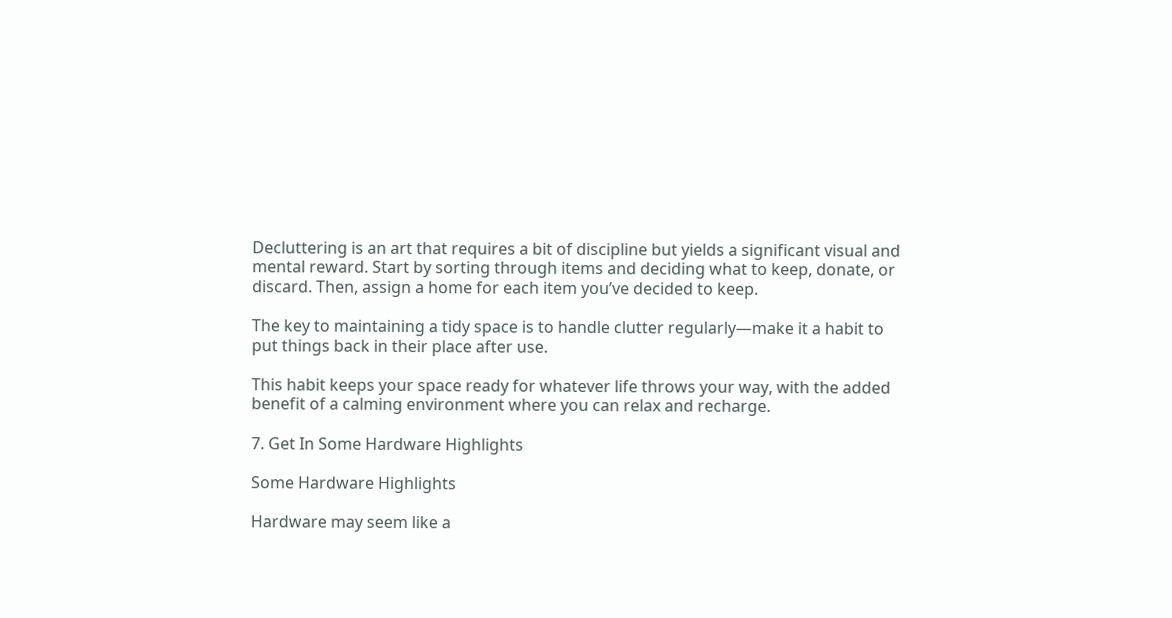Decluttering is an art that requires a bit of discipline but yields a significant visual and mental reward. Start by sorting through items and deciding what to keep, donate, or discard. Then, assign a home for each item you’ve decided to keep.

The key to maintaining a tidy space is to handle clutter regularly—make it a habit to put things back in their place after use.

This habit keeps your space ready for whatever life throws your way, with the added benefit of a calming environment where you can relax and recharge.

7. Get In Some Hardware Highlights

Some Hardware Highlights

Hardware may seem like a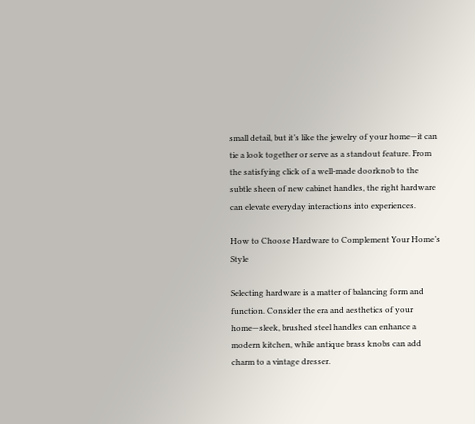small detail, but it’s like the jewelry of your home—it can tie a look together or serve as a standout feature. From the satisfying click of a well-made doorknob to the subtle sheen of new cabinet handles, the right hardware can elevate everyday interactions into experiences.

How to Choose Hardware to Complement Your Home’s Style

Selecting hardware is a matter of balancing form and function. Consider the era and aesthetics of your home—sleek, brushed steel handles can enhance a modern kitchen, while antique brass knobs can add charm to a vintage dresser.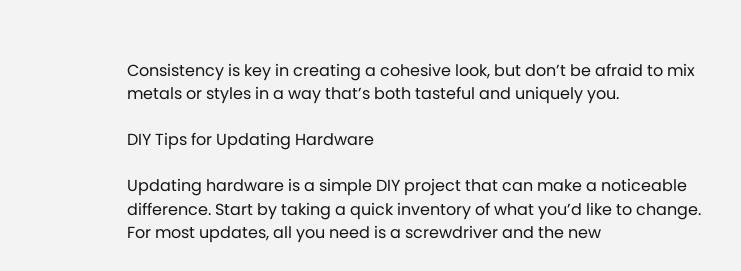Consistency is key in creating a cohesive look, but don’t be afraid to mix metals or styles in a way that’s both tasteful and uniquely you.

DIY Tips for Updating Hardware

Updating hardware is a simple DIY project that can make a noticeable difference. Start by taking a quick inventory of what you’d like to change. For most updates, all you need is a screwdriver and the new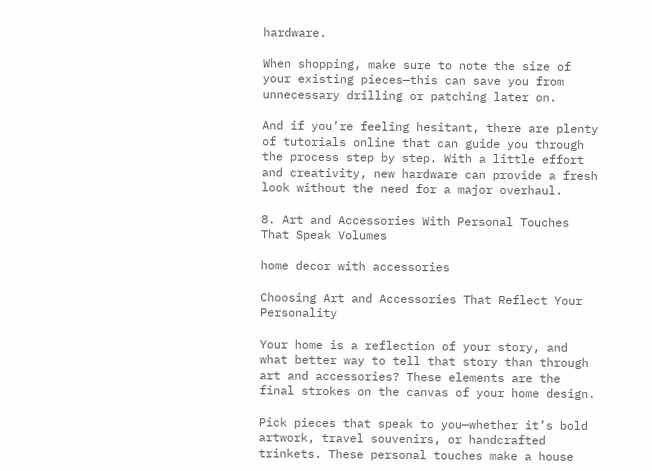hardware.

When shopping, make sure to note the size of your existing pieces—this can save you from unnecessary drilling or patching later on.

And if you’re feeling hesitant, there are plenty of tutorials online that can guide you through the process step by step. With a little effort and creativity, new hardware can provide a fresh look without the need for a major overhaul.

8. Art and Accessories With Personal Touches That Speak Volumes

home decor with accessories

Choosing Art and Accessories That Reflect Your Personality

Your home is a reflection of your story, and what better way to tell that story than through art and accessories? These elements are the final strokes on the canvas of your home design.

Pick pieces that speak to you—whether it’s bold artwork, travel souvenirs, or handcrafted trinkets. These personal touches make a house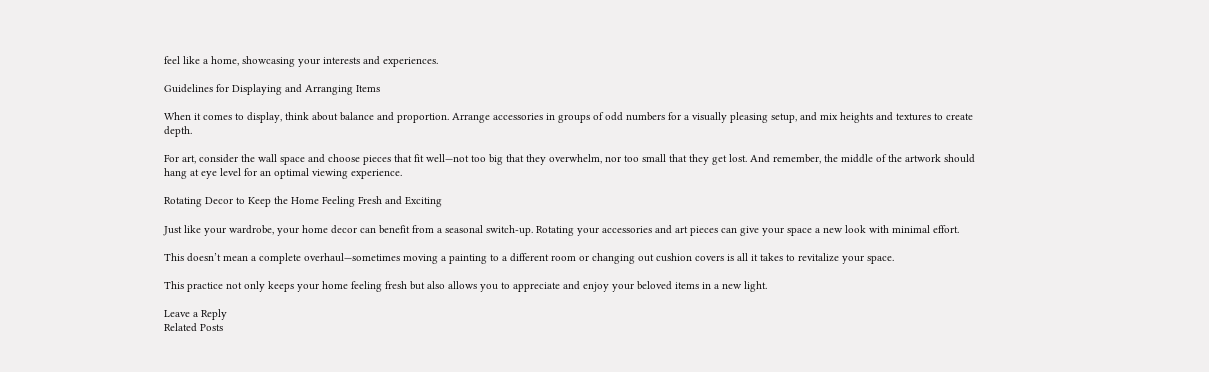feel like a home, showcasing your interests and experiences.

Guidelines for Displaying and Arranging Items

When it comes to display, think about balance and proportion. Arrange accessories in groups of odd numbers for a visually pleasing setup, and mix heights and textures to create depth.

For art, consider the wall space and choose pieces that fit well—not too big that they overwhelm, nor too small that they get lost. And remember, the middle of the artwork should hang at eye level for an optimal viewing experience.

Rotating Decor to Keep the Home Feeling Fresh and Exciting

Just like your wardrobe, your home decor can benefit from a seasonal switch-up. Rotating your accessories and art pieces can give your space a new look with minimal effort.

This doesn’t mean a complete overhaul—sometimes moving a painting to a different room or changing out cushion covers is all it takes to revitalize your space.

This practice not only keeps your home feeling fresh but also allows you to appreciate and enjoy your beloved items in a new light.

Leave a Reply
Related Posts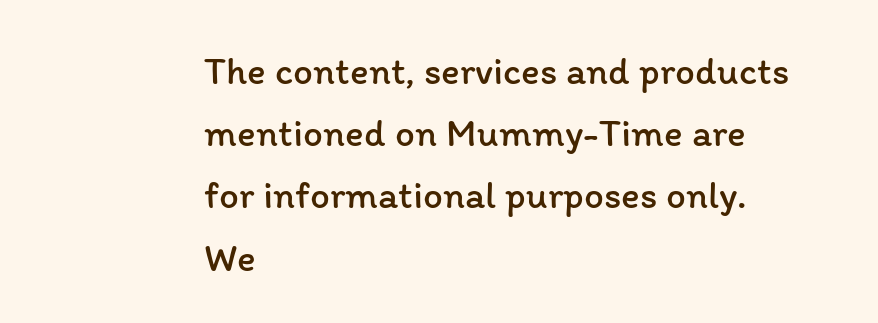The content, services and products mentioned on Mummy-Time are for informational purposes only. We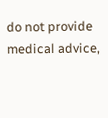do not provide medical advice,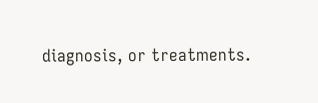diagnosis, or treatments.